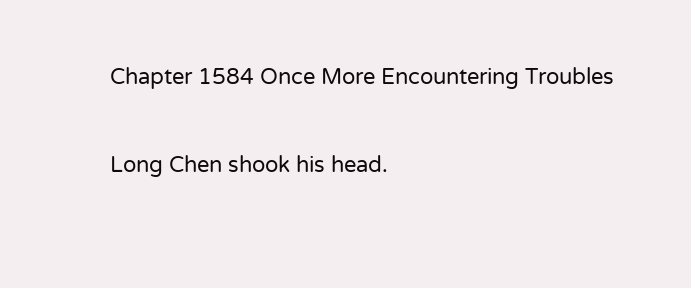Chapter 1584 Once More Encountering Troubles

Long Chen shook his head.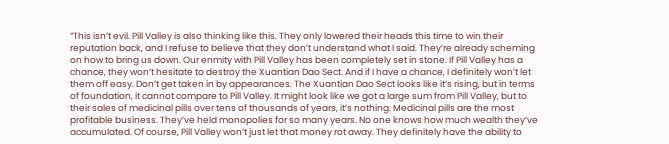“This isn’t evil. Pill Valley is also thinking like this. They only lowered their heads this time to win their reputation back, and I refuse to believe that they don’t understand what I said. They’re already scheming on how to bring us down. Our enmity with Pill Valley has been completely set in stone. If Pill Valley has a chance, they won’t hesitate to destroy the Xuantian Dao Sect. And if I have a chance, I definitely won’t let them off easy. Don’t get taken in by appearances. The Xuantian Dao Sect looks like it’s rising, but in terms of foundation, it cannot compare to Pill Valley. It might look like we got a large sum from Pill Valley, but to their sales of medicinal pills over tens of thousands of years, it’s nothing. Medicinal pills are the most profitable business. They’ve held monopolies for so many years. No one knows how much wealth they’ve accumulated. Of course, Pill Valley won’t just let that money rot away. They definitely have the ability to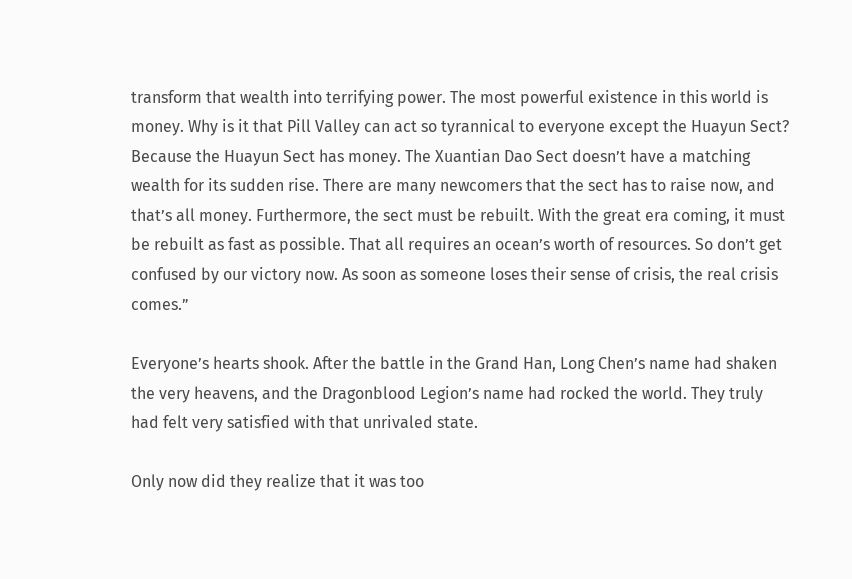transform that wealth into terrifying power. The most powerful existence in this world is money. Why is it that Pill Valley can act so tyrannical to everyone except the Huayun Sect? Because the Huayun Sect has money. The Xuantian Dao Sect doesn’t have a matching wealth for its sudden rise. There are many newcomers that the sect has to raise now, and that’s all money. Furthermore, the sect must be rebuilt. With the great era coming, it must be rebuilt as fast as possible. That all requires an ocean’s worth of resources. So don’t get confused by our victory now. As soon as someone loses their sense of crisis, the real crisis comes.”

Everyone’s hearts shook. After the battle in the Grand Han, Long Chen’s name had shaken the very heavens, and the Dragonblood Legion’s name had rocked the world. They truly had felt very satisfied with that unrivaled state.

Only now did they realize that it was too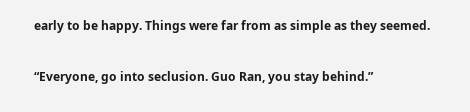early to be happy. Things were far from as simple as they seemed.

“Everyone, go into seclusion. Guo Ran, you stay behind.”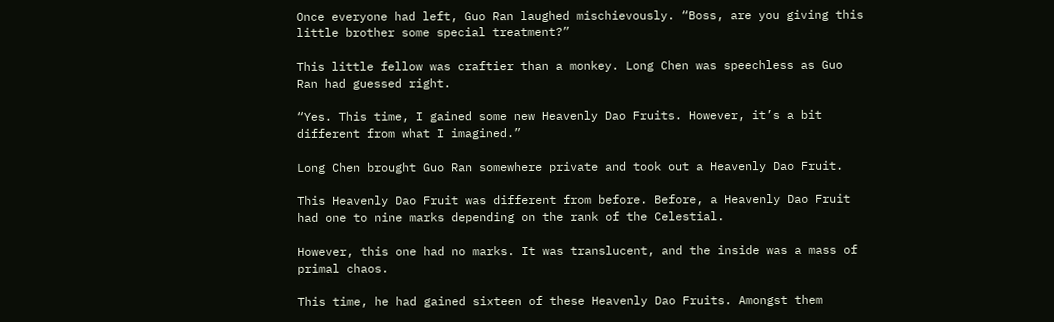Once everyone had left, Guo Ran laughed mischievously. “Boss, are you giving this little brother some special treatment?”

This little fellow was craftier than a monkey. Long Chen was speechless as Guo Ran had guessed right.

“Yes. This time, I gained some new Heavenly Dao Fruits. However, it’s a bit different from what I imagined.”

Long Chen brought Guo Ran somewhere private and took out a Heavenly Dao Fruit.

This Heavenly Dao Fruit was different from before. Before, a Heavenly Dao Fruit had one to nine marks depending on the rank of the Celestial.

However, this one had no marks. It was translucent, and the inside was a mass of primal chaos.

This time, he had gained sixteen of these Heavenly Dao Fruits. Amongst them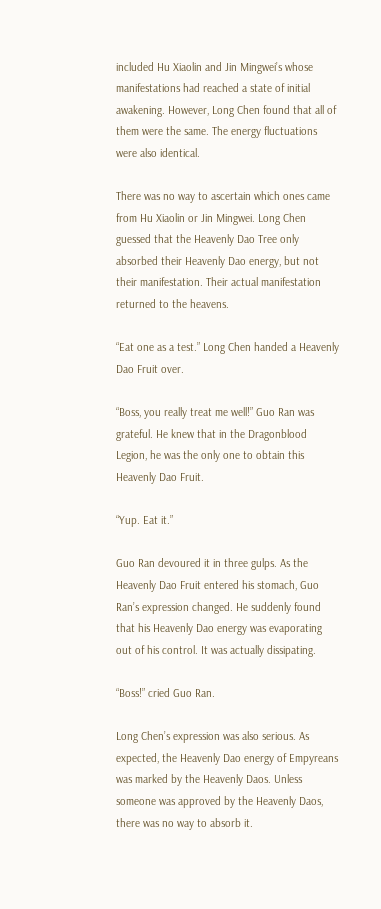included Hu Xiaolin and Jin Mingwei’s whose manifestations had reached a state of initial awakening. However, Long Chen found that all of them were the same. The energy fluctuations were also identical.

There was no way to ascertain which ones came from Hu Xiaolin or Jin Mingwei. Long Chen guessed that the Heavenly Dao Tree only absorbed their Heavenly Dao energy, but not their manifestation. Their actual manifestation returned to the heavens.

“Eat one as a test.” Long Chen handed a Heavenly Dao Fruit over.

“Boss, you really treat me well!” Guo Ran was grateful. He knew that in the Dragonblood Legion, he was the only one to obtain this Heavenly Dao Fruit.

“Yup. Eat it.”

Guo Ran devoured it in three gulps. As the Heavenly Dao Fruit entered his stomach, Guo Ran’s expression changed. He suddenly found that his Heavenly Dao energy was evaporating out of his control. It was actually dissipating.

“Boss!” cried Guo Ran.

Long Chen’s expression was also serious. As expected, the Heavenly Dao energy of Empyreans was marked by the Heavenly Daos. Unless someone was approved by the Heavenly Daos, there was no way to absorb it.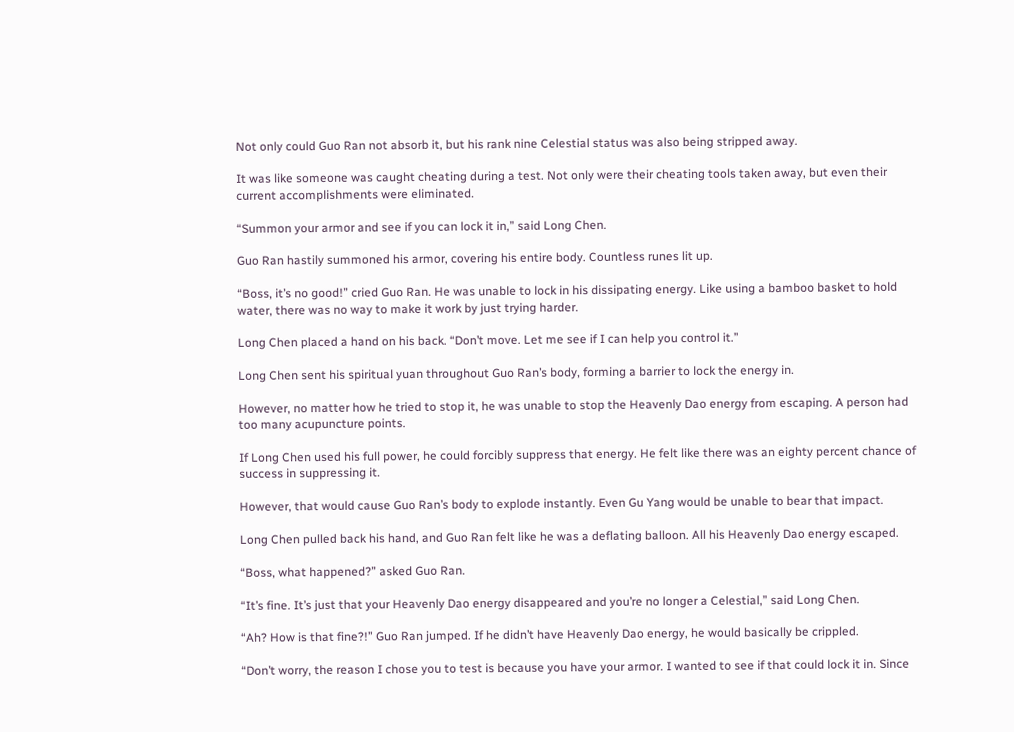Not only could Guo Ran not absorb it, but his rank nine Celestial status was also being stripped away.

It was like someone was caught cheating during a test. Not only were their cheating tools taken away, but even their current accomplishments were eliminated.

“Summon your armor and see if you can lock it in,” said Long Chen.

Guo Ran hastily summoned his armor, covering his entire body. Countless runes lit up.

“Boss, it’s no good!” cried Guo Ran. He was unable to lock in his dissipating energy. Like using a bamboo basket to hold water, there was no way to make it work by just trying harder.

Long Chen placed a hand on his back. “Don’t move. Let me see if I can help you control it.”

Long Chen sent his spiritual yuan throughout Guo Ran’s body, forming a barrier to lock the energy in.

However, no matter how he tried to stop it, he was unable to stop the Heavenly Dao energy from escaping. A person had too many acupuncture points.

If Long Chen used his full power, he could forcibly suppress that energy. He felt like there was an eighty percent chance of success in suppressing it.

However, that would cause Guo Ran’s body to explode instantly. Even Gu Yang would be unable to bear that impact.

Long Chen pulled back his hand, and Guo Ran felt like he was a deflating balloon. All his Heavenly Dao energy escaped.

“Boss, what happened?” asked Guo Ran.

“It’s fine. It’s just that your Heavenly Dao energy disappeared and you’re no longer a Celestial,” said Long Chen.

“Ah? How is that fine?!” Guo Ran jumped. If he didn’t have Heavenly Dao energy, he would basically be crippled.

“Don’t worry, the reason I chose you to test is because you have your armor. I wanted to see if that could lock it in. Since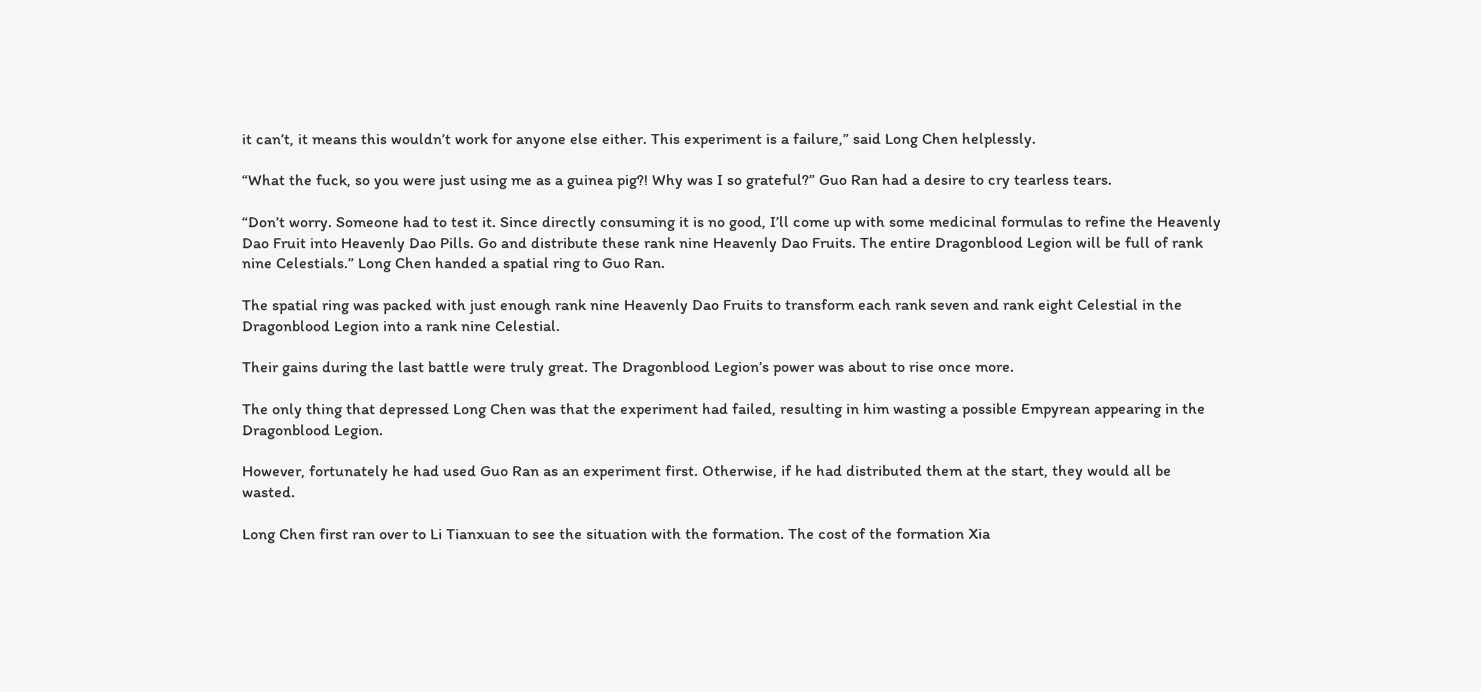it can’t, it means this wouldn’t work for anyone else either. This experiment is a failure,” said Long Chen helplessly.

“What the fuck, so you were just using me as a guinea pig?! Why was I so grateful?” Guo Ran had a desire to cry tearless tears.

“Don’t worry. Someone had to test it. Since directly consuming it is no good, I’ll come up with some medicinal formulas to refine the Heavenly Dao Fruit into Heavenly Dao Pills. Go and distribute these rank nine Heavenly Dao Fruits. The entire Dragonblood Legion will be full of rank nine Celestials.” Long Chen handed a spatial ring to Guo Ran.

The spatial ring was packed with just enough rank nine Heavenly Dao Fruits to transform each rank seven and rank eight Celestial in the Dragonblood Legion into a rank nine Celestial.

Their gains during the last battle were truly great. The Dragonblood Legion’s power was about to rise once more.

The only thing that depressed Long Chen was that the experiment had failed, resulting in him wasting a possible Empyrean appearing in the Dragonblood Legion.

However, fortunately he had used Guo Ran as an experiment first. Otherwise, if he had distributed them at the start, they would all be wasted.

Long Chen first ran over to Li Tianxuan to see the situation with the formation. The cost of the formation Xia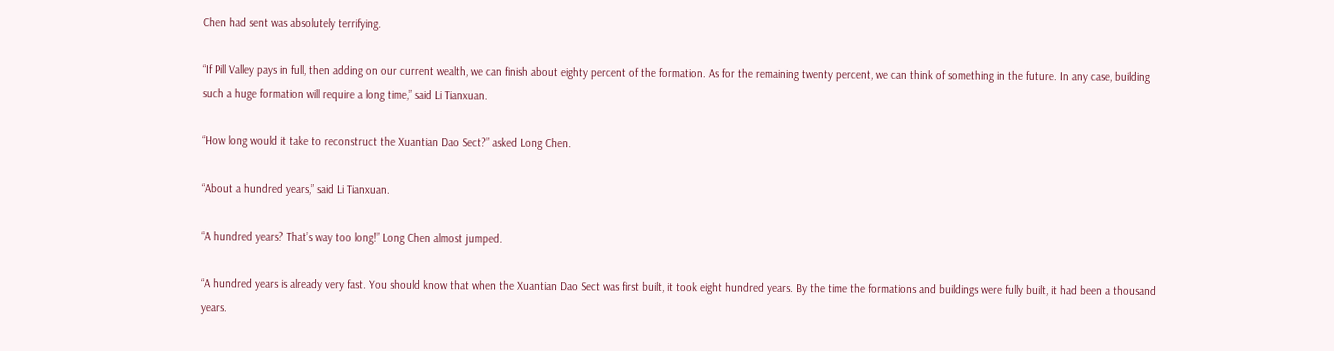Chen had sent was absolutely terrifying.

“If Pill Valley pays in full, then adding on our current wealth, we can finish about eighty percent of the formation. As for the remaining twenty percent, we can think of something in the future. In any case, building such a huge formation will require a long time,” said Li Tianxuan.

“How long would it take to reconstruct the Xuantian Dao Sect?” asked Long Chen.

“About a hundred years,” said Li Tianxuan.

“A hundred years? That’s way too long!” Long Chen almost jumped.

“A hundred years is already very fast. You should know that when the Xuantian Dao Sect was first built, it took eight hundred years. By the time the formations and buildings were fully built, it had been a thousand years.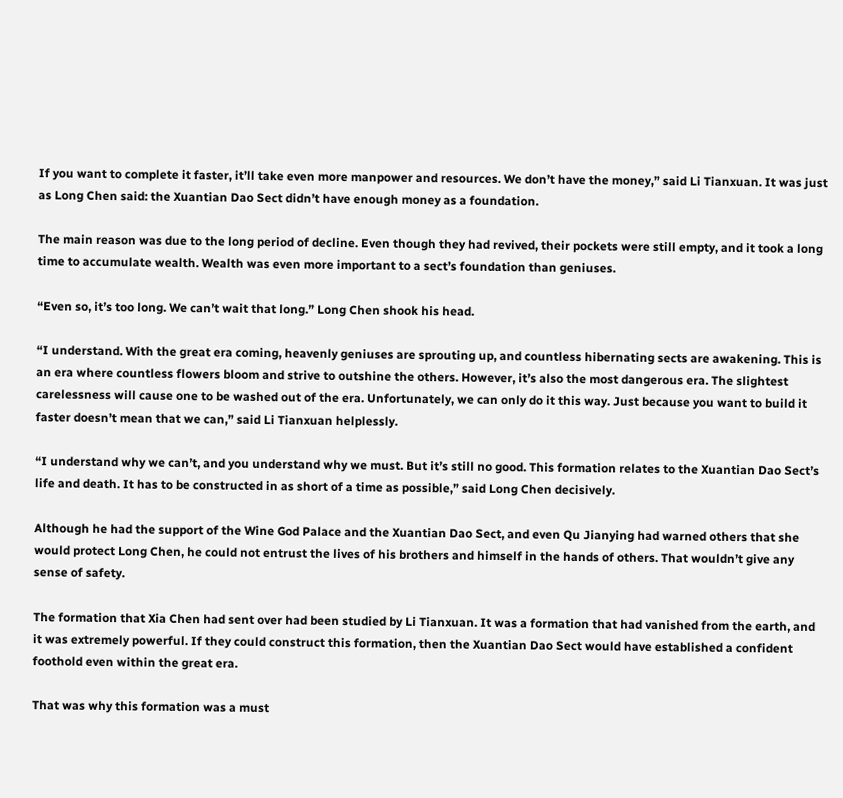If you want to complete it faster, it’ll take even more manpower and resources. We don’t have the money,” said Li Tianxuan. It was just as Long Chen said: the Xuantian Dao Sect didn’t have enough money as a foundation.

The main reason was due to the long period of decline. Even though they had revived, their pockets were still empty, and it took a long time to accumulate wealth. Wealth was even more important to a sect’s foundation than geniuses.

“Even so, it’s too long. We can’t wait that long.” Long Chen shook his head.

“I understand. With the great era coming, heavenly geniuses are sprouting up, and countless hibernating sects are awakening. This is an era where countless flowers bloom and strive to outshine the others. However, it’s also the most dangerous era. The slightest carelessness will cause one to be washed out of the era. Unfortunately, we can only do it this way. Just because you want to build it faster doesn’t mean that we can,” said Li Tianxuan helplessly.

“I understand why we can’t, and you understand why we must. But it’s still no good. This formation relates to the Xuantian Dao Sect’s life and death. It has to be constructed in as short of a time as possible,” said Long Chen decisively.

Although he had the support of the Wine God Palace and the Xuantian Dao Sect, and even Qu Jianying had warned others that she would protect Long Chen, he could not entrust the lives of his brothers and himself in the hands of others. That wouldn’t give any sense of safety.

The formation that Xia Chen had sent over had been studied by Li Tianxuan. It was a formation that had vanished from the earth, and it was extremely powerful. If they could construct this formation, then the Xuantian Dao Sect would have established a confident foothold even within the great era.

That was why this formation was a must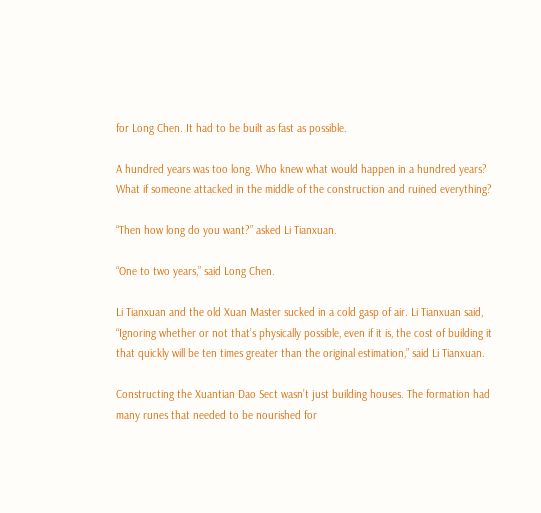for Long Chen. It had to be built as fast as possible.

A hundred years was too long. Who knew what would happen in a hundred years? What if someone attacked in the middle of the construction and ruined everything?

“Then how long do you want?” asked Li Tianxuan.

“One to two years,” said Long Chen.

Li Tianxuan and the old Xuan Master sucked in a cold gasp of air. Li Tianxuan said, “Ignoring whether or not that’s physically possible, even if it is, the cost of building it that quickly will be ten times greater than the original estimation,” said Li Tianxuan.

Constructing the Xuantian Dao Sect wasn’t just building houses. The formation had many runes that needed to be nourished for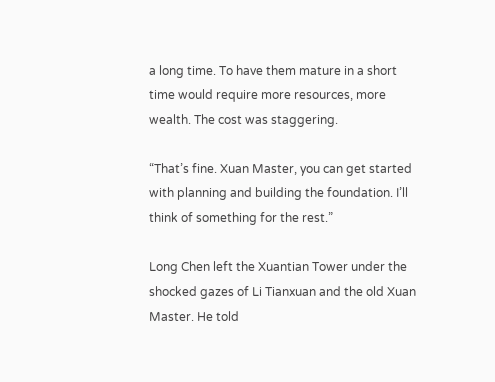a long time. To have them mature in a short time would require more resources, more wealth. The cost was staggering.

“That’s fine. Xuan Master, you can get started with planning and building the foundation. I’ll think of something for the rest.”

Long Chen left the Xuantian Tower under the shocked gazes of Li Tianxuan and the old Xuan Master. He told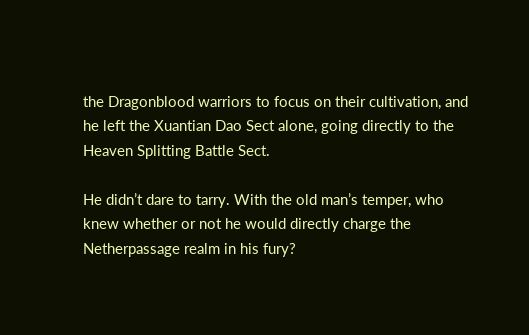the Dragonblood warriors to focus on their cultivation, and he left the Xuantian Dao Sect alone, going directly to the Heaven Splitting Battle Sect.

He didn’t dare to tarry. With the old man’s temper, who knew whether or not he would directly charge the Netherpassage realm in his fury?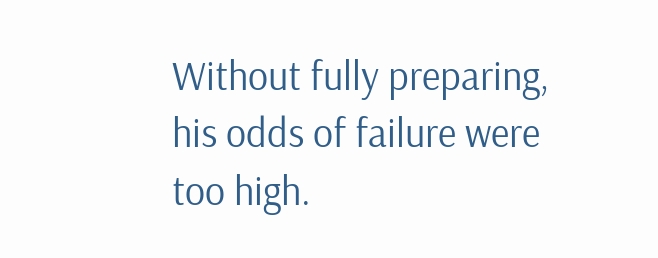Without fully preparing, his odds of failure were too high.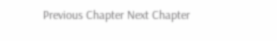Previous Chapter Next Chapter